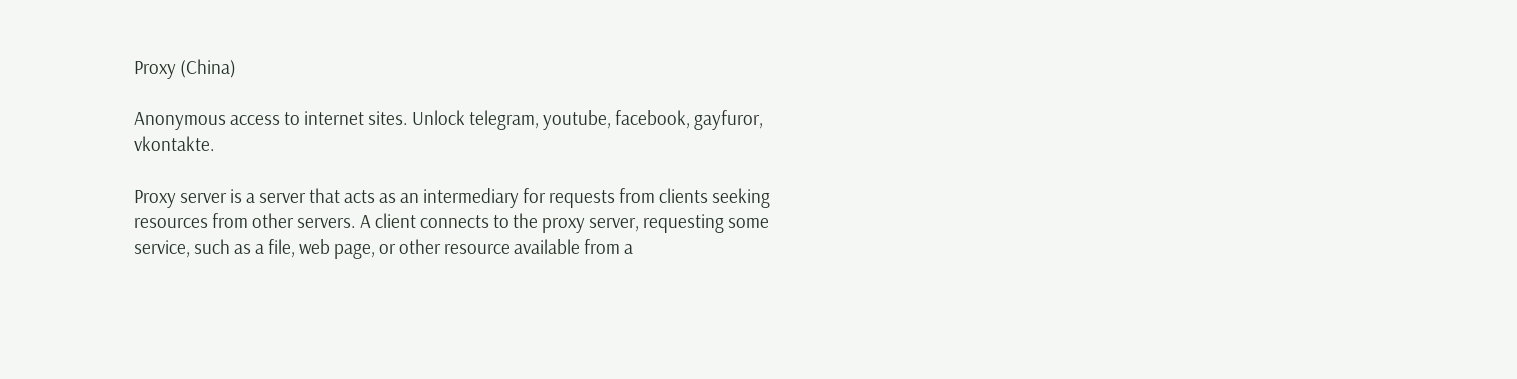Proxy (China)

Anonymous access to internet sites. Unlock telegram, youtube, facebook, gayfuror, vkontakte.

Proxy server is a server that acts as an intermediary for requests from clients seeking resources from other servers. A client connects to the proxy server, requesting some service, such as a file, web page, or other resource available from a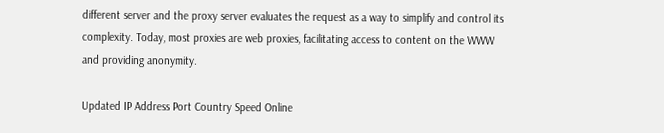different server and the proxy server evaluates the request as a way to simplify and control its complexity. Today, most proxies are web proxies, facilitating access to content on the WWW and providing anonymity.

Updated IP Address Port Country Speed Online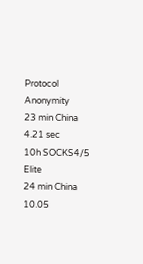Protocol Anonymity
23 min China
4.21 sec
10h SOCKS4/5 Elite
24 min China
10.05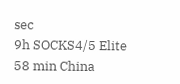sec
9h SOCKS4/5 Elite
58 min China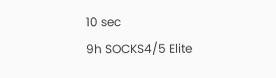10 sec
9h SOCKS4/5 Elite